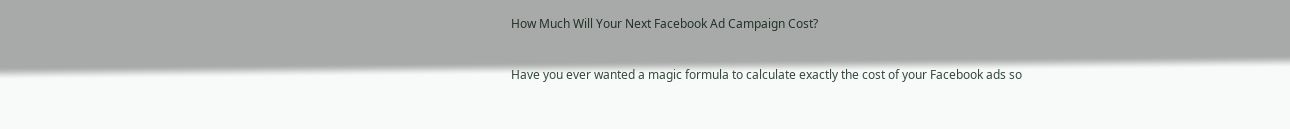How Much Will Your Next Facebook Ad Campaign Cost?

Have you ever wanted a magic formula to calculate exactly the cost of your Facebook ads so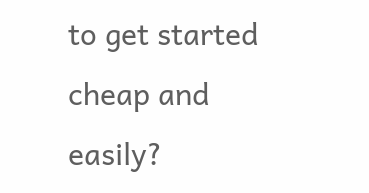to get started cheap and easily?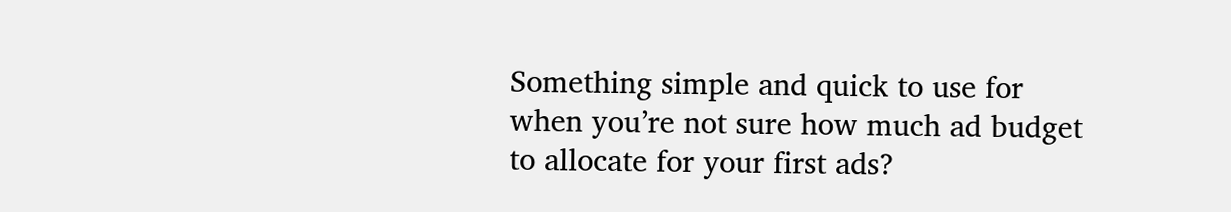Something simple and quick to use for when you’re not sure how much ad budget to allocate for your first ads?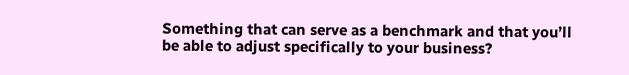Something that can serve as a benchmark and that you’ll be able to adjust specifically to your business?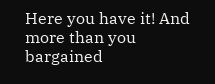Here you have it! And more than you bargained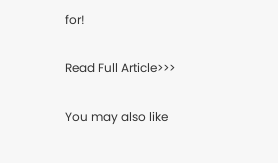for!

Read Full Article>>>

You may also like